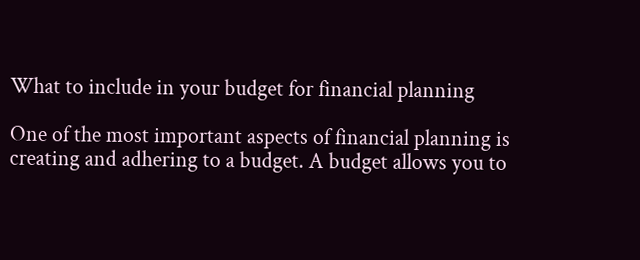What to include in your budget for financial planning

One of the most important aspects of financial planning is creating and adhering to a budget. A budget allows you to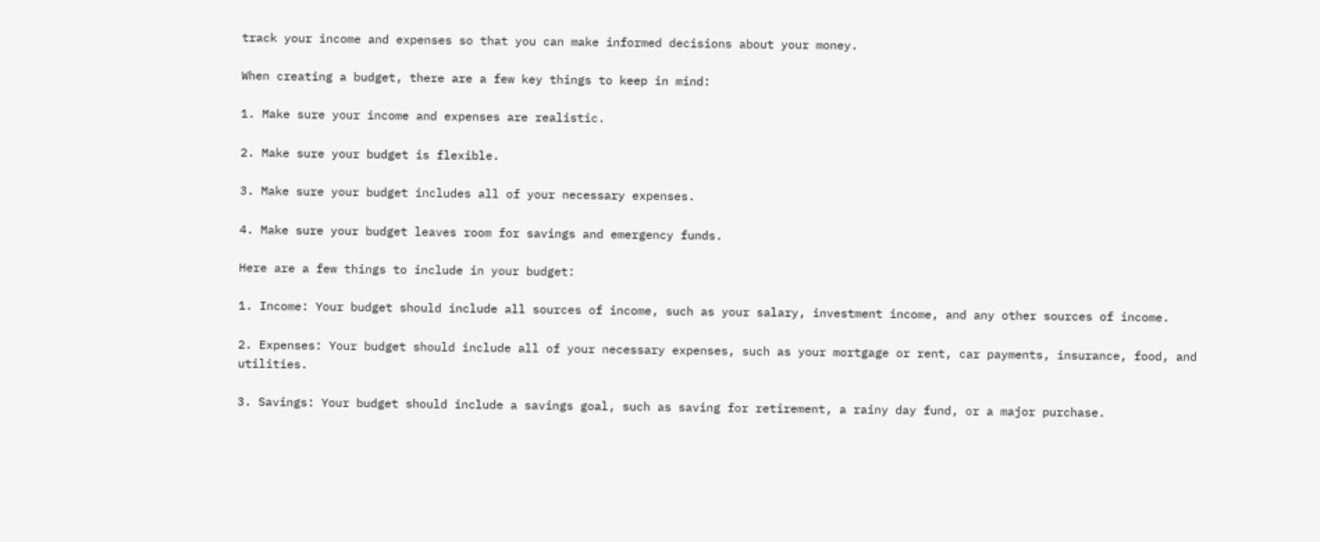track your income and expenses so that you can make informed decisions about your money.

When creating a budget, there are a few key things to keep in mind:

1. Make sure your income and expenses are realistic.

2. Make sure your budget is flexible.

3. Make sure your budget includes all of your necessary expenses.

4. Make sure your budget leaves room for savings and emergency funds.

Here are a few things to include in your budget:

1. Income: Your budget should include all sources of income, such as your salary, investment income, and any other sources of income.

2. Expenses: Your budget should include all of your necessary expenses, such as your mortgage or rent, car payments, insurance, food, and utilities.

3. Savings: Your budget should include a savings goal, such as saving for retirement, a rainy day fund, or a major purchase.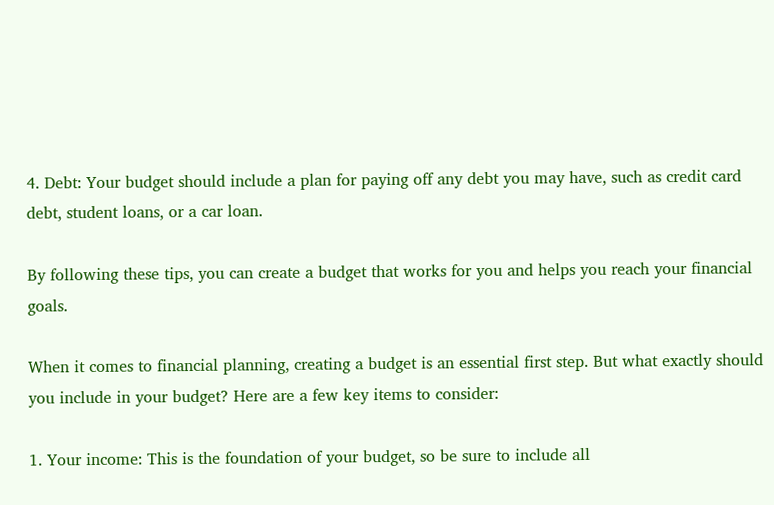4. Debt: Your budget should include a plan for paying off any debt you may have, such as credit card debt, student loans, or a car loan.

By following these tips, you can create a budget that works for you and helps you reach your financial goals.

When it comes to financial planning, creating a budget is an essential first step. But what exactly should you include in your budget? Here are a few key items to consider:

1. Your income: This is the foundation of your budget, so be sure to include all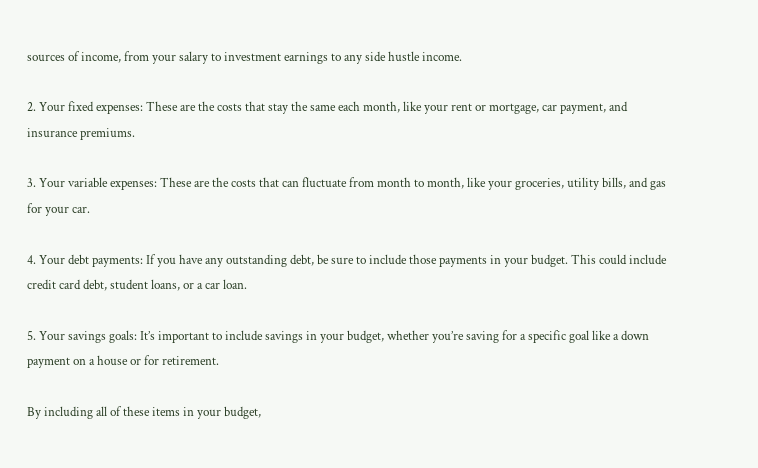sources of income, from your salary to investment earnings to any side hustle income.

2. Your fixed expenses: These are the costs that stay the same each month, like your rent or mortgage, car payment, and insurance premiums.

3. Your variable expenses: These are the costs that can fluctuate from month to month, like your groceries, utility bills, and gas for your car.

4. Your debt payments: If you have any outstanding debt, be sure to include those payments in your budget. This could include credit card debt, student loans, or a car loan.

5. Your savings goals: It’s important to include savings in your budget, whether you’re saving for a specific goal like a down payment on a house or for retirement.

By including all of these items in your budget,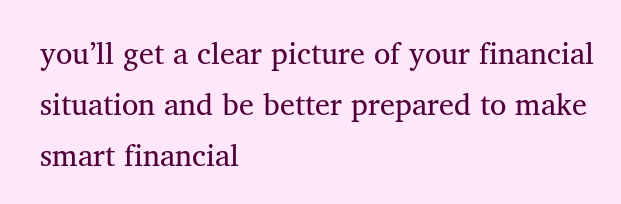you’ll get a clear picture of your financial situation and be better prepared to make smart financial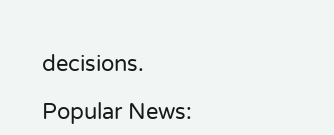decisions.

Popular News: